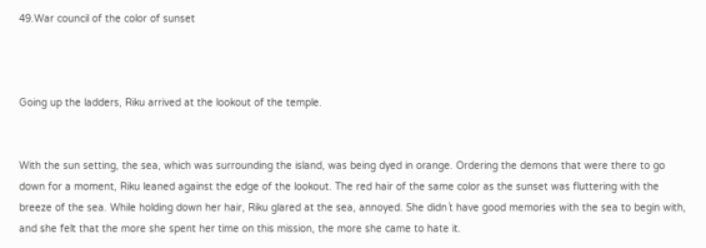49.War council of the color of sunset



Going up the ladders, Riku arrived at the lookout of the temple.


With the sun setting, the sea, which was surrounding the island, was being dyed in orange. Ordering the demons that were there to go down for a moment, Riku leaned against the edge of the lookout. The red hair of the same color as the sunset was fluttering with the breeze of the sea. While holding down her hair, Riku glared at the sea, annoyed. She didn´t have good memories with the sea to begin with, and she felt that the more she spent her time on this mission, the more she came to hate it.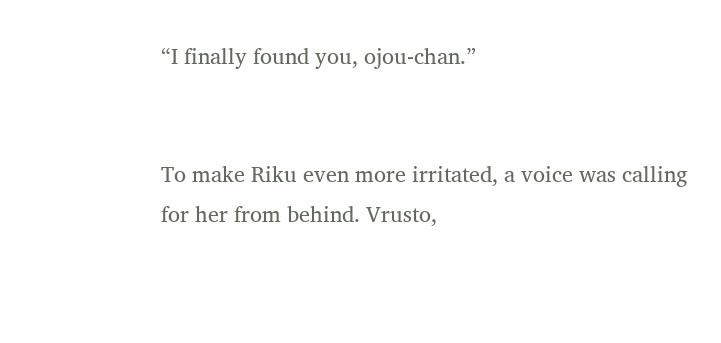“I finally found you, ojou-chan.”


To make Riku even more irritated, a voice was calling for her from behind. Vrusto,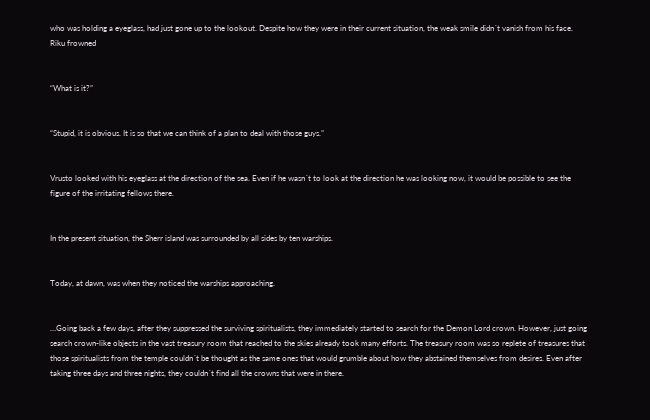who was holding a eyeglass, had just gone up to the lookout. Despite how they were in their current situation, the weak smile didn´t vanish from his face. Riku frowned


“What is it?”


“Stupid, it is obvious. It is so that we can think of a plan to deal with those guys.”


Vrusto looked with his eyeglass at the direction of the sea. Even if he wasn´t to look at the direction he was looking now, it would be possible to see the figure of the irritating fellows there.


In the present situation, the Sherr island was surrounded by all sides by ten warships.


Today, at dawn, was when they noticed the warships approaching.


…Going back a few days, after they suppressed the surviving spiritualists, they immediately started to search for the Demon Lord crown. However, just going search crown-like objects in the vast treasury room that reached to the skies already took many efforts. The treasury room was so replete of treasures that those spiritualists from the temple couldn´t be thought as the same ones that would grumble about how they abstained themselves from desires. Even after taking three days and three nights, they couldn´t find all the crowns that were in there.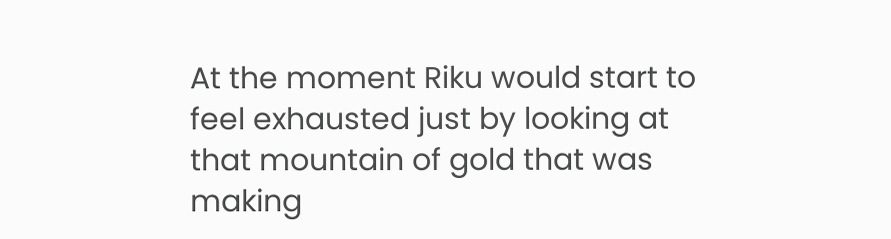At the moment Riku would start to feel exhausted just by looking at that mountain of gold that was making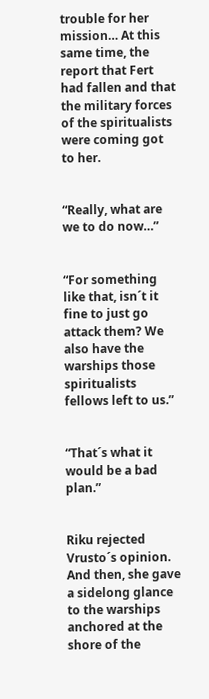trouble for her mission… At this same time, the report that Fert had fallen and that the military forces of the spiritualists were coming got to her.


“Really, what are we to do now…”


“For something like that, isn´t it fine to just go attack them? We also have the warships those spiritualists fellows left to us.”


“That´s what it would be a bad plan.”


Riku rejected Vrusto´s opinion. And then, she gave a sidelong glance to the warships anchored at the shore of the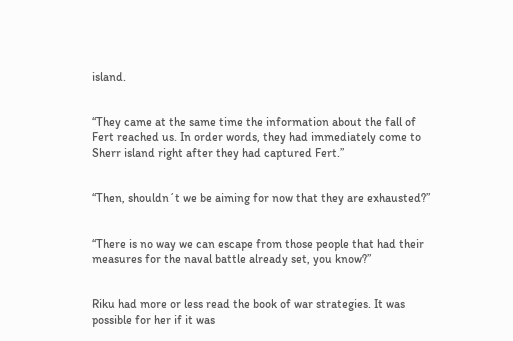island.


“They came at the same time the information about the fall of Fert reached us. In order words, they had immediately come to Sherr island right after they had captured Fert.”


“Then, shouldn´t we be aiming for now that they are exhausted?”


“There is no way we can escape from those people that had their measures for the naval battle already set, you know?”


Riku had more or less read the book of war strategies. It was possible for her if it was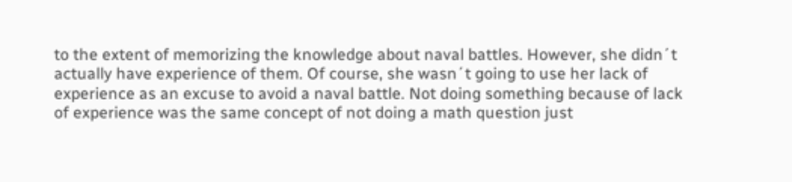to the extent of memorizing the knowledge about naval battles. However, she didn´t actually have experience of them. Of course, she wasn´t going to use her lack of experience as an excuse to avoid a naval battle. Not doing something because of lack of experience was the same concept of not doing a math question just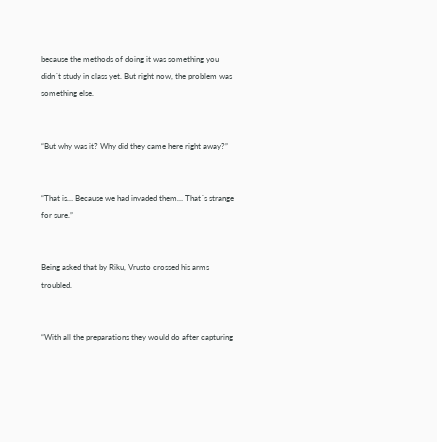because the methods of doing it was something you didn´t study in class yet. But right now, the problem was something else.


“But why was it? Why did they came here right away?”


“That is… Because we had invaded them… That´s strange for sure.”


Being asked that by Riku, Vrusto crossed his arms troubled.


“With all the preparations they would do after capturing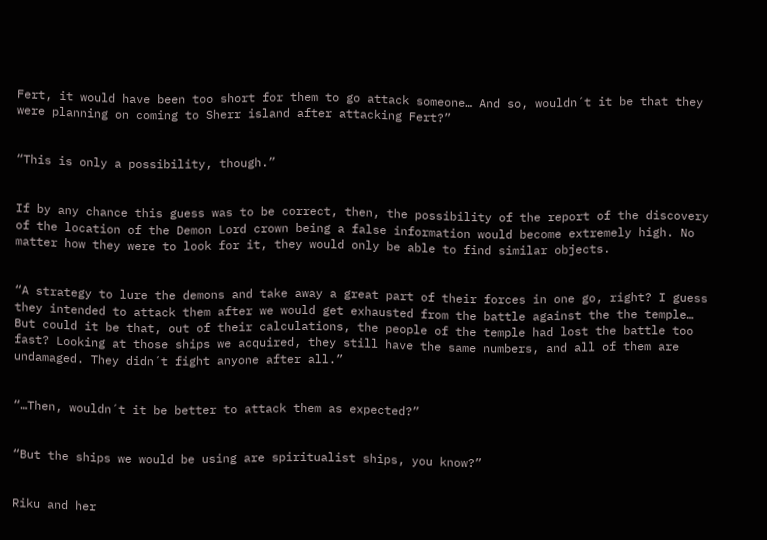Fert, it would have been too short for them to go attack someone… And so, wouldn´t it be that they were planning on coming to Sherr island after attacking Fert?”


“This is only a possibility, though.”


If by any chance this guess was to be correct, then, the possibility of the report of the discovery of the location of the Demon Lord crown being a false information would become extremely high. No matter how they were to look for it, they would only be able to find similar objects.


“A strategy to lure the demons and take away a great part of their forces in one go, right? I guess they intended to attack them after we would get exhausted from the battle against the the temple… But could it be that, out of their calculations, the people of the temple had lost the battle too fast? Looking at those ships we acquired, they still have the same numbers, and all of them are undamaged. They didn´t fight anyone after all.”


“…Then, wouldn´t it be better to attack them as expected?”


“But the ships we would be using are spiritualist ships, you know?”


Riku and her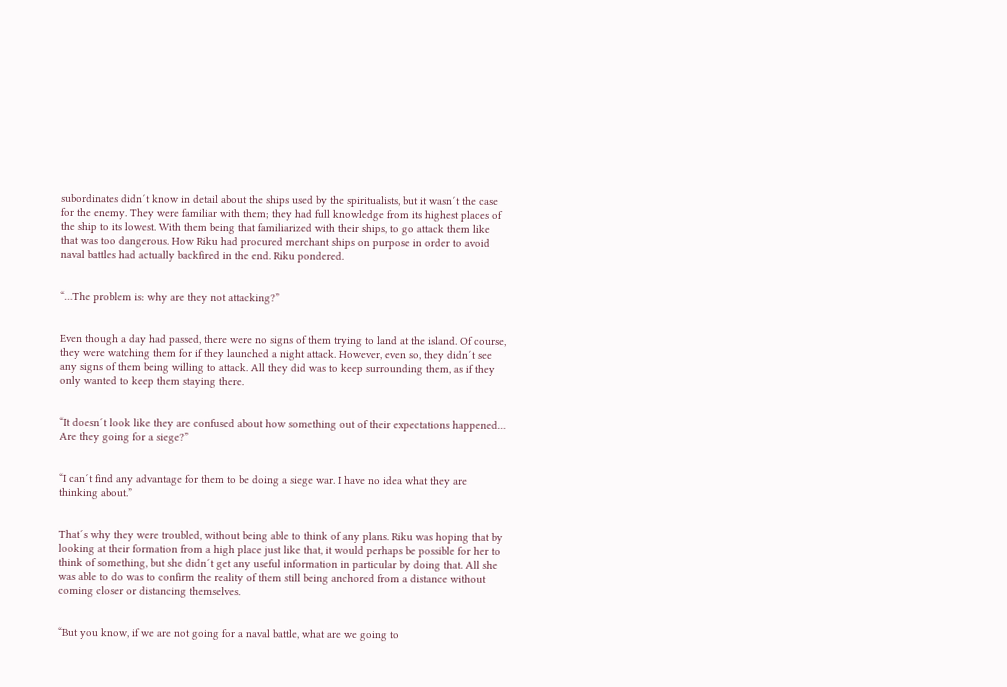subordinates didn´t know in detail about the ships used by the spiritualists, but it wasn´t the case for the enemy. They were familiar with them; they had full knowledge from its highest places of the ship to its lowest. With them being that familiarized with their ships, to go attack them like that was too dangerous. How Riku had procured merchant ships on purpose in order to avoid naval battles had actually backfired in the end. Riku pondered.


“…The problem is: why are they not attacking?”


Even though a day had passed, there were no signs of them trying to land at the island. Of course, they were watching them for if they launched a night attack. However, even so, they didn´t see any signs of them being willing to attack. All they did was to keep surrounding them, as if they only wanted to keep them staying there.


“It doesn´t look like they are confused about how something out of their expectations happened… Are they going for a siege?”


“I can´t find any advantage for them to be doing a siege war. I have no idea what they are thinking about.”


That´s why they were troubled, without being able to think of any plans. Riku was hoping that by looking at their formation from a high place just like that, it would perhaps be possible for her to think of something, but she didn´t get any useful information in particular by doing that. All she was able to do was to confirm the reality of them still being anchored from a distance without coming closer or distancing themselves.


“But you know, if we are not going for a naval battle, what are we going to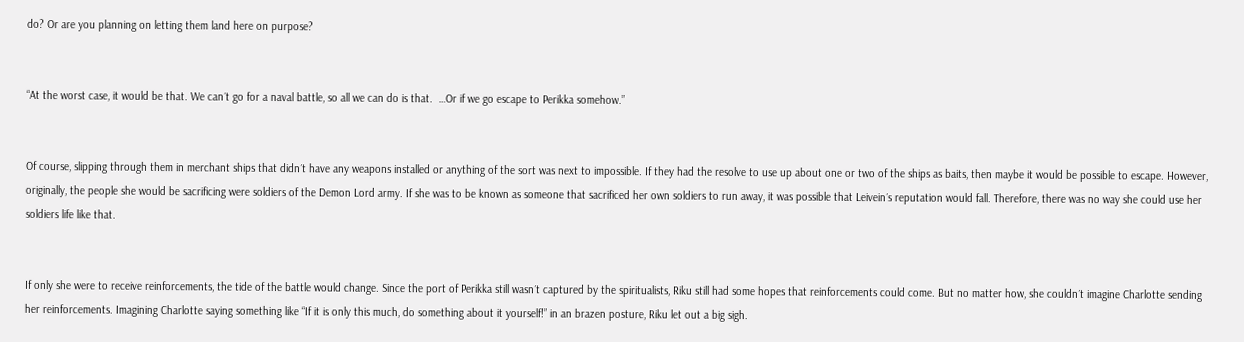do? Or are you planning on letting them land here on purpose?


“At the worst case, it would be that. We can´t go for a naval battle, so all we can do is that.  …Or if we go escape to Perikka somehow.”


Of course, slipping through them in merchant ships that didn´t have any weapons installed or anything of the sort was next to impossible. If they had the resolve to use up about one or two of the ships as baits, then maybe it would be possible to escape. However, originally, the people she would be sacrificing were soldiers of the Demon Lord army. If she was to be known as someone that sacrificed her own soldiers to run away, it was possible that Leivein´s reputation would fall. Therefore, there was no way she could use her soldiers life like that.


If only she were to receive reinforcements, the tide of the battle would change. Since the port of Perikka still wasn´t captured by the spiritualists, Riku still had some hopes that reinforcements could come. But no matter how, she couldn´t imagine Charlotte sending her reinforcements. Imagining Charlotte saying something like “If it is only this much, do something about it yourself!” in an brazen posture, Riku let out a big sigh.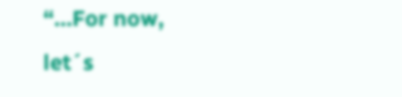“…For now, let´s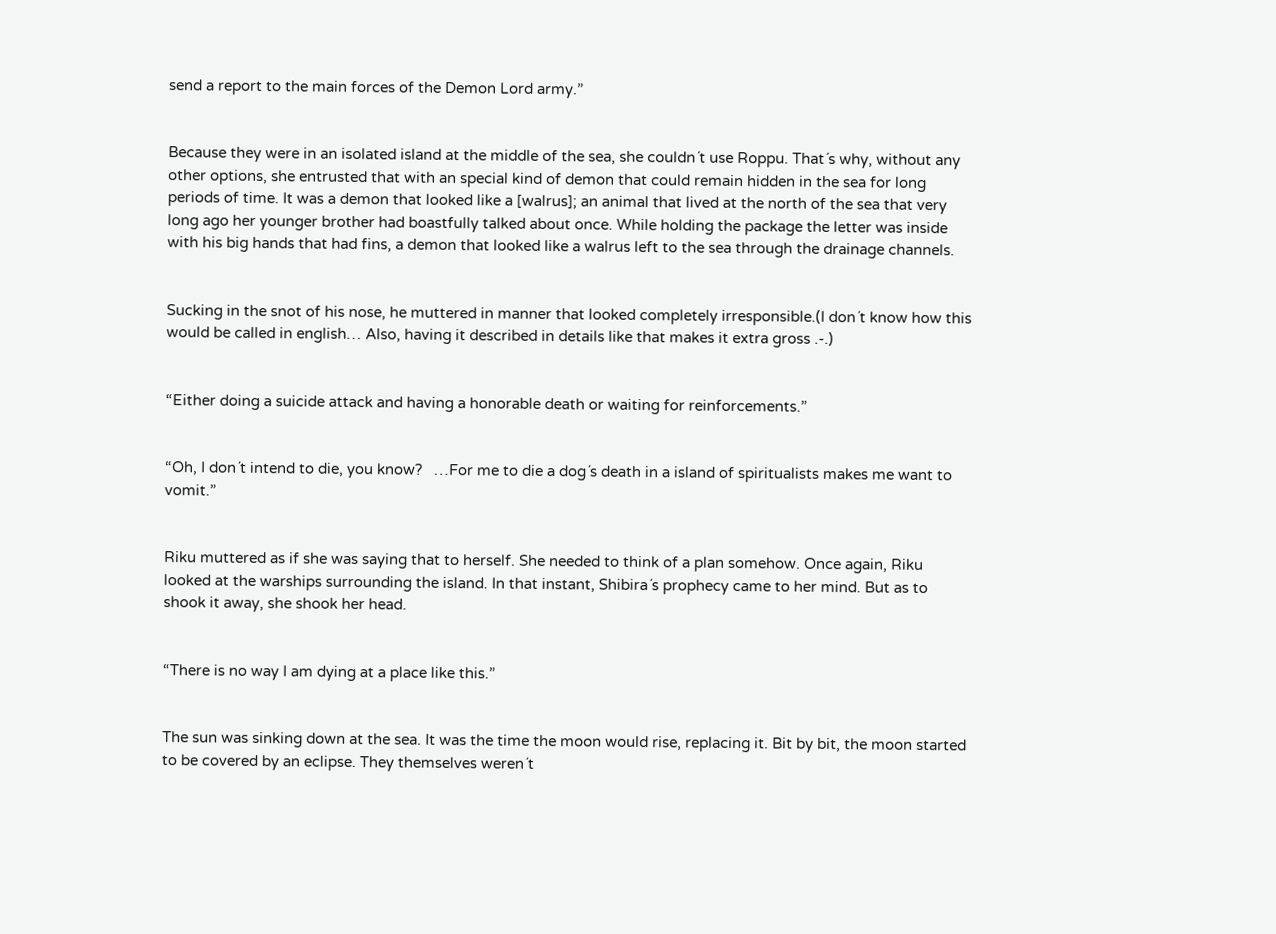send a report to the main forces of the Demon Lord army.”


Because they were in an isolated island at the middle of the sea, she couldn´t use Roppu. That´s why, without any other options, she entrusted that with an special kind of demon that could remain hidden in the sea for long periods of time. It was a demon that looked like a [walrus]; an animal that lived at the north of the sea that very long ago her younger brother had boastfully talked about once. While holding the package the letter was inside with his big hands that had fins, a demon that looked like a walrus left to the sea through the drainage channels.


Sucking in the snot of his nose, he muttered in manner that looked completely irresponsible.(I don´t know how this would be called in english… Also, having it described in details like that makes it extra gross .-.)


“Either doing a suicide attack and having a honorable death or waiting for reinforcements.”


“Oh, I don´t intend to die, you know?   …For me to die a dog´s death in a island of spiritualists makes me want to vomit.”


Riku muttered as if she was saying that to herself. She needed to think of a plan somehow. Once again, Riku looked at the warships surrounding the island. In that instant, Shibira´s prophecy came to her mind. But as to shook it away, she shook her head.


“There is no way I am dying at a place like this.”


The sun was sinking down at the sea. It was the time the moon would rise, replacing it. Bit by bit, the moon started to be covered by an eclipse. They themselves weren´t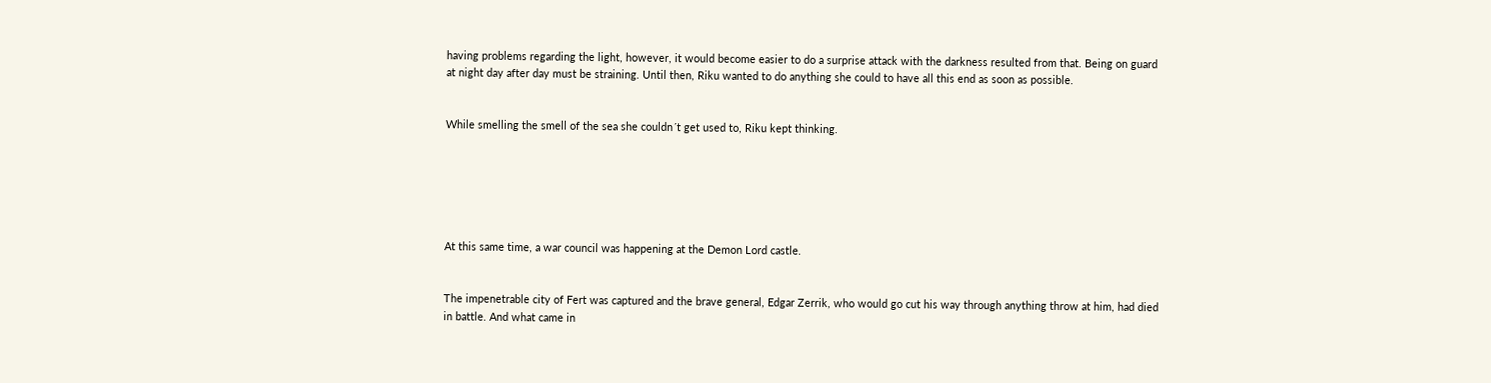having problems regarding the light, however, it would become easier to do a surprise attack with the darkness resulted from that. Being on guard at night day after day must be straining. Until then, Riku wanted to do anything she could to have all this end as soon as possible.


While smelling the smell of the sea she couldn´t get used to, Riku kept thinking.






At this same time, a war council was happening at the Demon Lord castle.


The impenetrable city of Fert was captured and the brave general, Edgar Zerrik, who would go cut his way through anything throw at him, had died in battle. And what came in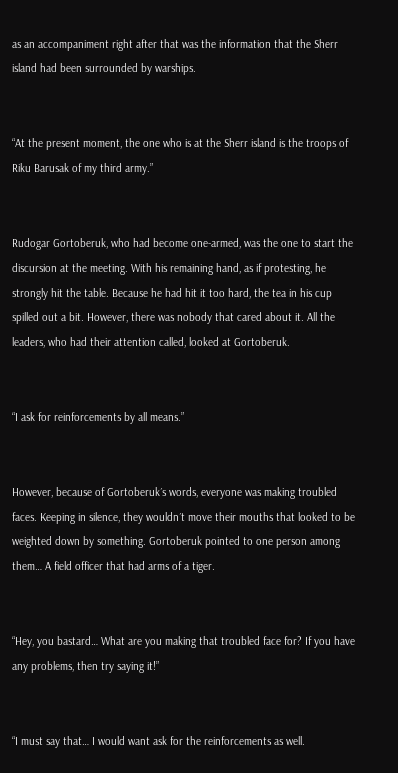as an accompaniment right after that was the information that the Sherr island had been surrounded by warships.


“At the present moment, the one who is at the Sherr island is the troops of Riku Barusak of my third army.”


Rudogar Gortoberuk, who had become one-armed, was the one to start the discursion at the meeting. With his remaining hand, as if protesting, he strongly hit the table. Because he had hit it too hard, the tea in his cup spilled out a bit. However, there was nobody that cared about it. All the leaders, who had their attention called, looked at Gortoberuk.


“I ask for reinforcements by all means.”


However, because of Gortoberuk´s words, everyone was making troubled faces. Keeping in silence, they wouldn´t move their mouths that looked to be weighted down by something. Gortoberuk pointed to one person among them… A field officer that had arms of a tiger.


“Hey, you bastard… What are you making that troubled face for? If you have any problems, then try saying it!”


“I must say that… I would want ask for the reinforcements as well.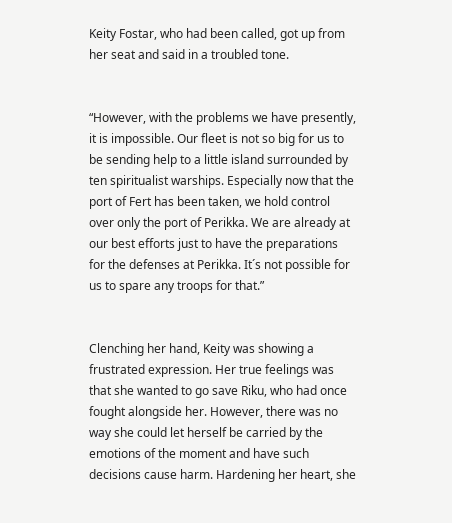Keity Fostar, who had been called, got up from her seat and said in a troubled tone.


“However, with the problems we have presently, it is impossible. Our fleet is not so big for us to be sending help to a little island surrounded by ten spiritualist warships. Especially now that the port of Fert has been taken, we hold control over only the port of Perikka. We are already at our best efforts just to have the preparations for the defenses at Perikka. It´s not possible for us to spare any troops for that.”


Clenching her hand, Keity was showing a frustrated expression. Her true feelings was that she wanted to go save Riku, who had once fought alongside her. However, there was no way she could let herself be carried by the emotions of the moment and have such decisions cause harm. Hardening her heart, she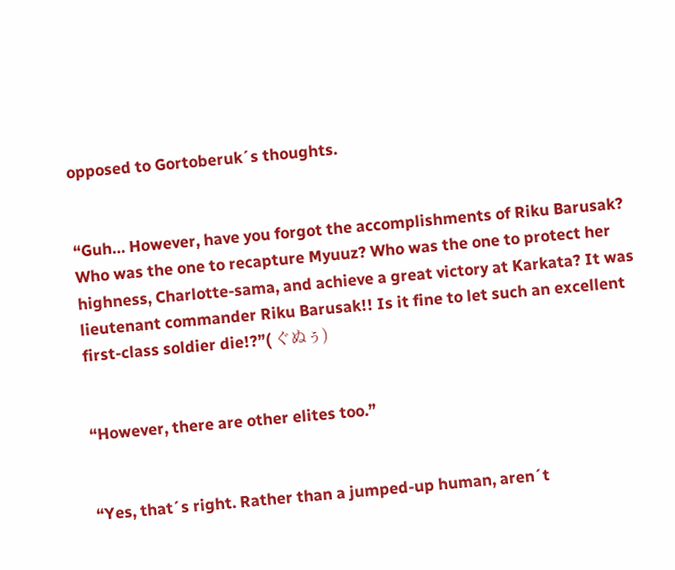opposed to Gortoberuk´s thoughts.


“Guh… However, have you forgot the accomplishments of Riku Barusak? Who was the one to recapture Myuuz? Who was the one to protect her highness, Charlotte-sama, and achieve a great victory at Karkata? It was lieutenant commander Riku Barusak!! Is it fine to let such an excellent first-class soldier die!?”( ぐぬぅ)


“However, there are other elites too.”


“Yes, that´s right. Rather than a jumped-up human, aren´t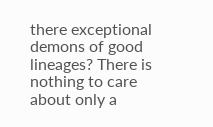there exceptional demons of good lineages? There is nothing to care about only a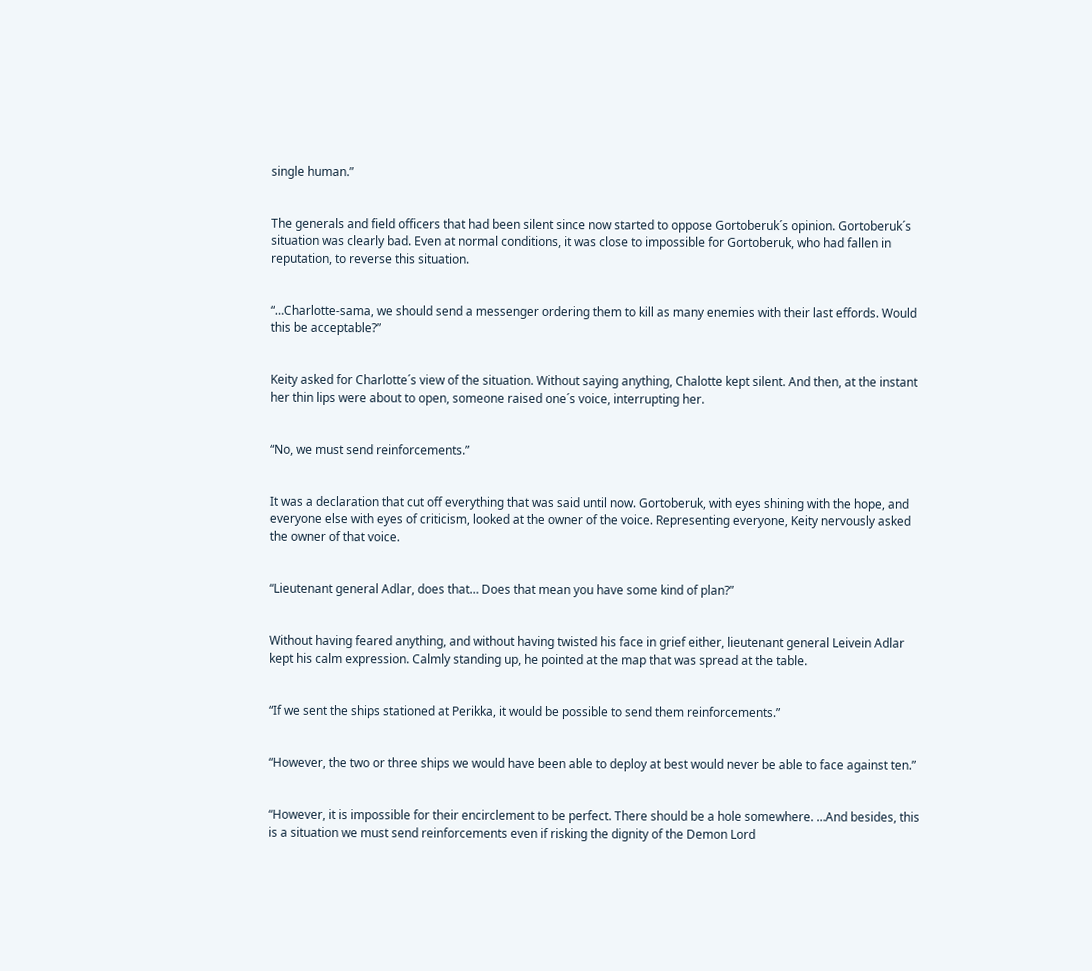single human.”


The generals and field officers that had been silent since now started to oppose Gortoberuk´s opinion. Gortoberuk´s situation was clearly bad. Even at normal conditions, it was close to impossible for Gortoberuk, who had fallen in reputation, to reverse this situation.


“…Charlotte-sama, we should send a messenger ordering them to kill as many enemies with their last effords. Would this be acceptable?”


Keity asked for Charlotte´s view of the situation. Without saying anything, Chalotte kept silent. And then, at the instant her thin lips were about to open, someone raised one´s voice, interrupting her.


“No, we must send reinforcements.”


It was a declaration that cut off everything that was said until now. Gortoberuk, with eyes shining with the hope, and everyone else with eyes of criticism, looked at the owner of the voice. Representing everyone, Keity nervously asked the owner of that voice.


“Lieutenant general Adlar, does that… Does that mean you have some kind of plan?”


Without having feared anything, and without having twisted his face in grief either, lieutenant general Leivein Adlar kept his calm expression. Calmly standing up, he pointed at the map that was spread at the table.


“If we sent the ships stationed at Perikka, it would be possible to send them reinforcements.”


“However, the two or three ships we would have been able to deploy at best would never be able to face against ten.”


“However, it is impossible for their encirclement to be perfect. There should be a hole somewhere. …And besides, this is a situation we must send reinforcements even if risking the dignity of the Demon Lord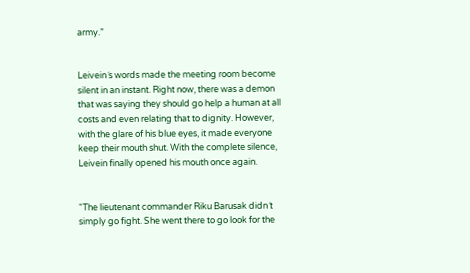army.”


Leivein´s words made the meeting room become silent in an instant. Right now, there was a demon that was saying they should go help a human at all costs and even relating that to dignity. However, with the glare of his blue eyes, it made everyone keep their mouth shut. With the complete silence, Leivein finally opened his mouth once again.


“The lieutenant commander Riku Barusak didn´t simply go fight. She went there to go look for the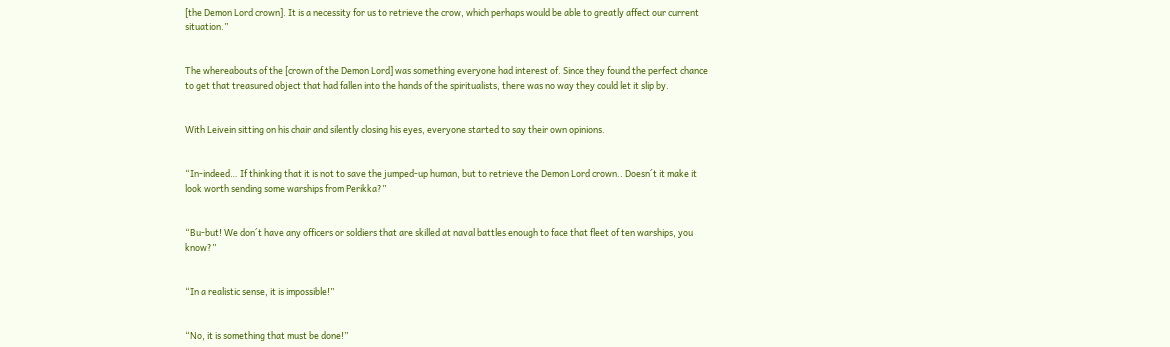[the Demon Lord crown]. It is a necessity for us to retrieve the crow, which perhaps would be able to greatly affect our current situation.”


The whereabouts of the [crown of the Demon Lord] was something everyone had interest of. Since they found the perfect chance to get that treasured object that had fallen into the hands of the spiritualists, there was no way they could let it slip by.


With Leivein sitting on his chair and silently closing his eyes, everyone started to say their own opinions.


“In-indeed… If thinking that it is not to save the jumped-up human, but to retrieve the Demon Lord crown.. Doesn´t it make it look worth sending some warships from Perikka?”


“Bu-but! We don´t have any officers or soldiers that are skilled at naval battles enough to face that fleet of ten warships, you know?”


“In a realistic sense, it is impossible!”


“No, it is something that must be done!”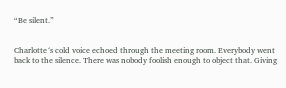“Be silent.”


Charlotte´s cold voice echoed through the meeting room. Everybody went back to the silence. There was nobody foolish enough to object that. Giving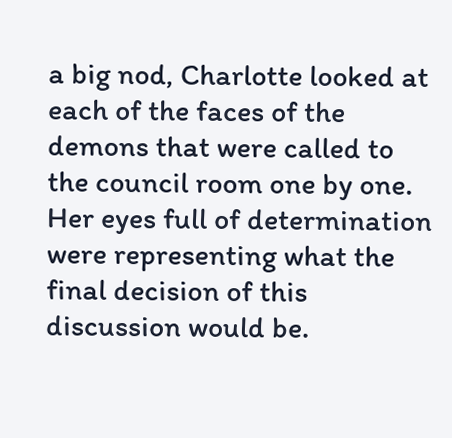a big nod, Charlotte looked at each of the faces of the demons that were called to the council room one by one. Her eyes full of determination were representing what the final decision of this discussion would be.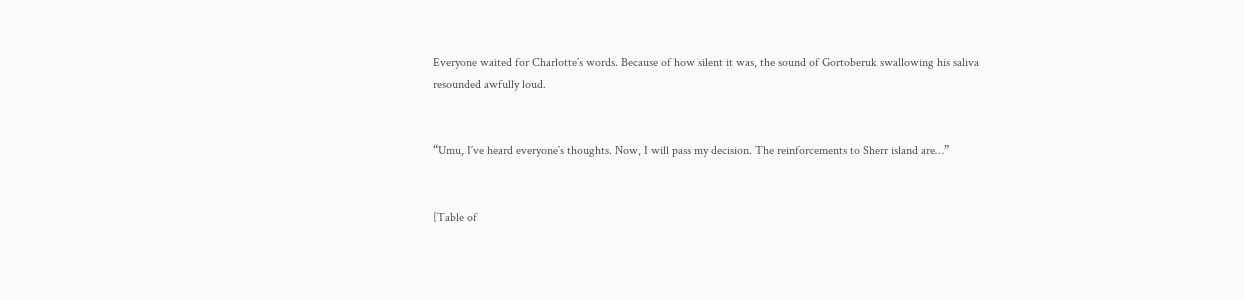Everyone waited for Charlotte´s words. Because of how silent it was, the sound of Gortoberuk swallowing his saliva resounded awfully loud.


“Umu, I´ve heard everyone´s thoughts. Now, I will pass my decision. The reinforcements to Sherr island are…”


[Table of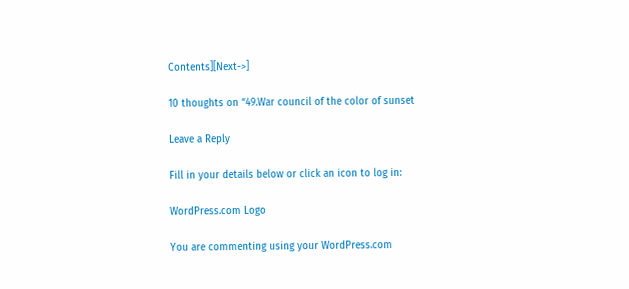Contents][Next->]

10 thoughts on “49.War council of the color of sunset

Leave a Reply

Fill in your details below or click an icon to log in:

WordPress.com Logo

You are commenting using your WordPress.com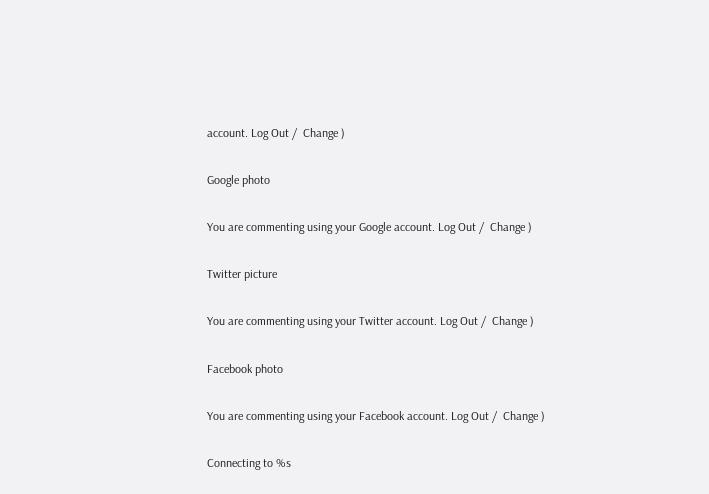account. Log Out /  Change )

Google photo

You are commenting using your Google account. Log Out /  Change )

Twitter picture

You are commenting using your Twitter account. Log Out /  Change )

Facebook photo

You are commenting using your Facebook account. Log Out /  Change )

Connecting to %s